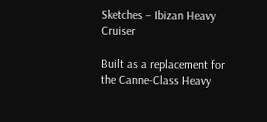Sketches – Ibizan Heavy Cruiser

Built as a replacement for the Canne-Class Heavy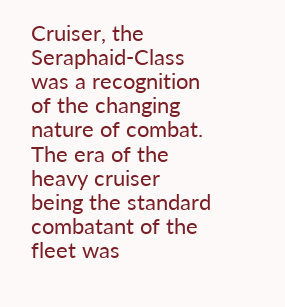Cruiser, the Seraphaid-Class was a recognition of the changing nature of combat. The era of the heavy cruiser being the standard combatant of the fleet was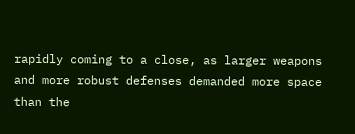rapidly coming to a close, as larger weapons and more robust defenses demanded more space than the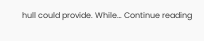hull could provide. While… Continue reading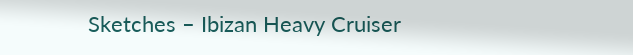Sketches – Ibizan Heavy Cruiser